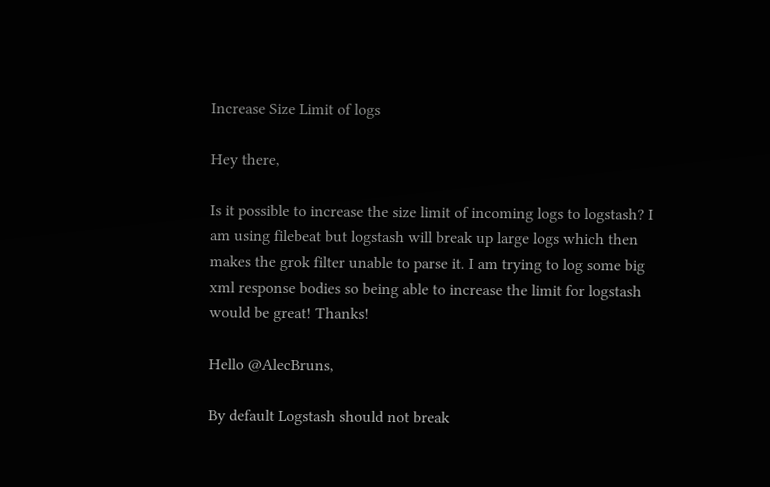Increase Size Limit of logs

Hey there,

Is it possible to increase the size limit of incoming logs to logstash? I am using filebeat but logstash will break up large logs which then makes the grok filter unable to parse it. I am trying to log some big xml response bodies so being able to increase the limit for logstash would be great! Thanks!

Hello @AlecBruns,

By default Logstash should not break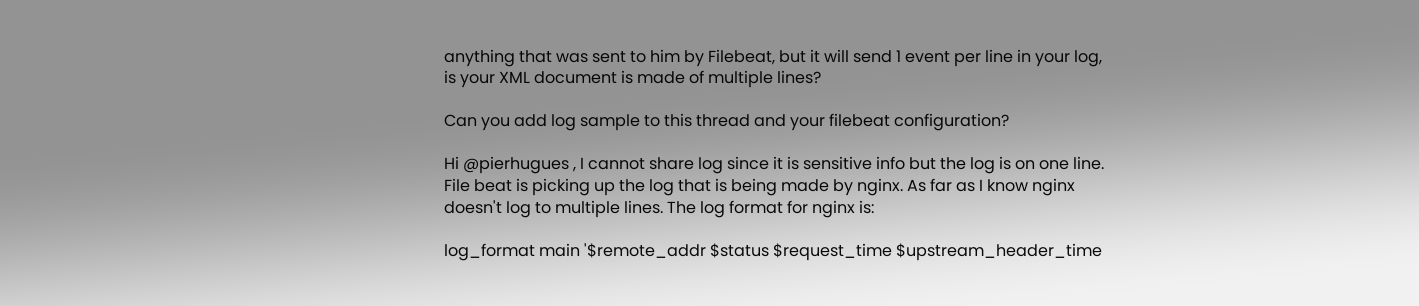anything that was sent to him by Filebeat, but it will send 1 event per line in your log, is your XML document is made of multiple lines?

Can you add log sample to this thread and your filebeat configuration?

Hi @pierhugues , I cannot share log since it is sensitive info but the log is on one line. File beat is picking up the log that is being made by nginx. As far as I know nginx doesn't log to multiple lines. The log format for nginx is:

log_format main '$remote_addr $status $request_time $upstream_header_time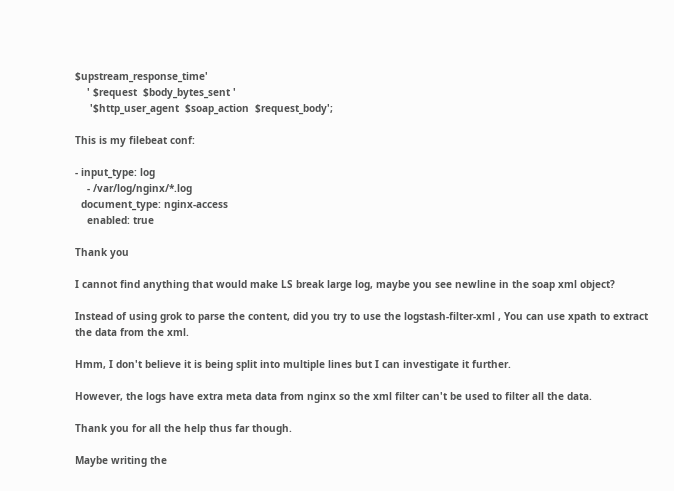$upstream_response_time'
    ' $request  $body_bytes_sent '
     '$http_user_agent  $soap_action  $request_body';

This is my filebeat conf:

- input_type: log
    - /var/log/nginx/*.log
  document_type: nginx-access
    enabled: true

Thank you

I cannot find anything that would make LS break large log, maybe you see newline in the soap xml object?

Instead of using grok to parse the content, did you try to use the logstash-filter-xml , You can use xpath to extract the data from the xml.

Hmm, I don't believe it is being split into multiple lines but I can investigate it further.

However, the logs have extra meta data from nginx so the xml filter can't be used to filter all the data.

Thank you for all the help thus far though.

Maybe writing the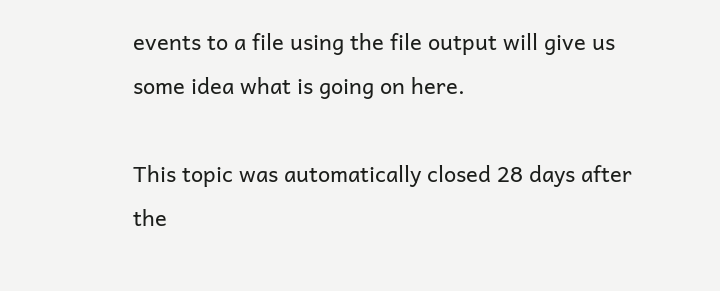events to a file using the file output will give us some idea what is going on here.

This topic was automatically closed 28 days after the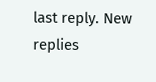last reply. New replies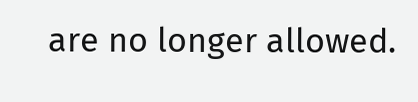are no longer allowed.